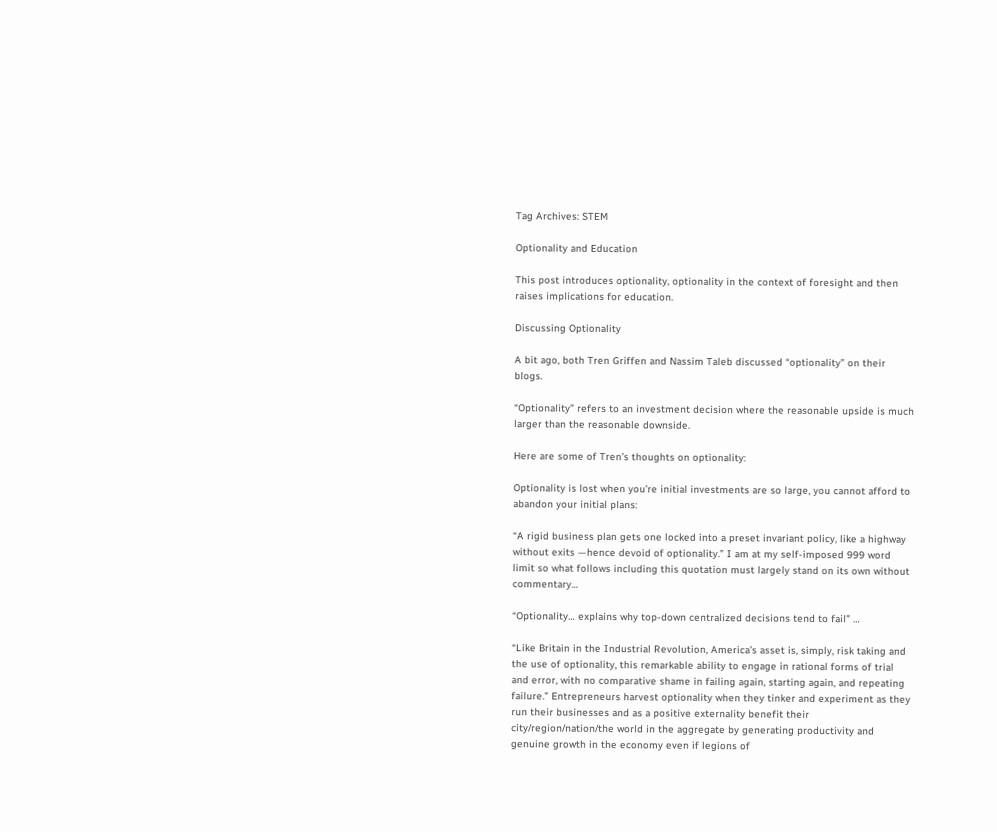Tag Archives: STEM

Optionality and Education

This post introduces optionality, optionality in the context of foresight and then raises implications for education.

Discussing Optionality

A bit ago, both Tren Griffen and Nassim Taleb discussed “optionality” on their blogs.

“Optionality” refers to an investment decision where the reasonable upside is much larger than the reasonable downside.

Here are some of Tren’s thoughts on optionality:

Optionality is lost when you’re initial investments are so large, you cannot afford to abandon your initial plans:

“A rigid business plan gets one locked into a preset invariant policy, like a highway without exits —hence devoid of optionality.” I am at my self-imposed 999 word limit so what follows including this quotation must largely stand on its own without commentary…

“Optionality… explains why top-down centralized decisions tend to fail” …

“Like Britain in the Industrial Revolution, America’s asset is, simply, risk taking and the use of optionality, this remarkable ability to engage in rational forms of trial and error, with no comparative shame in failing again, starting again, and repeating failure.” Entrepreneurs harvest optionality when they tinker and experiment as they run their businesses and as a positive externality benefit their city/region/nation/the world in the aggregate by generating productivity and genuine growth in the economy even if legions of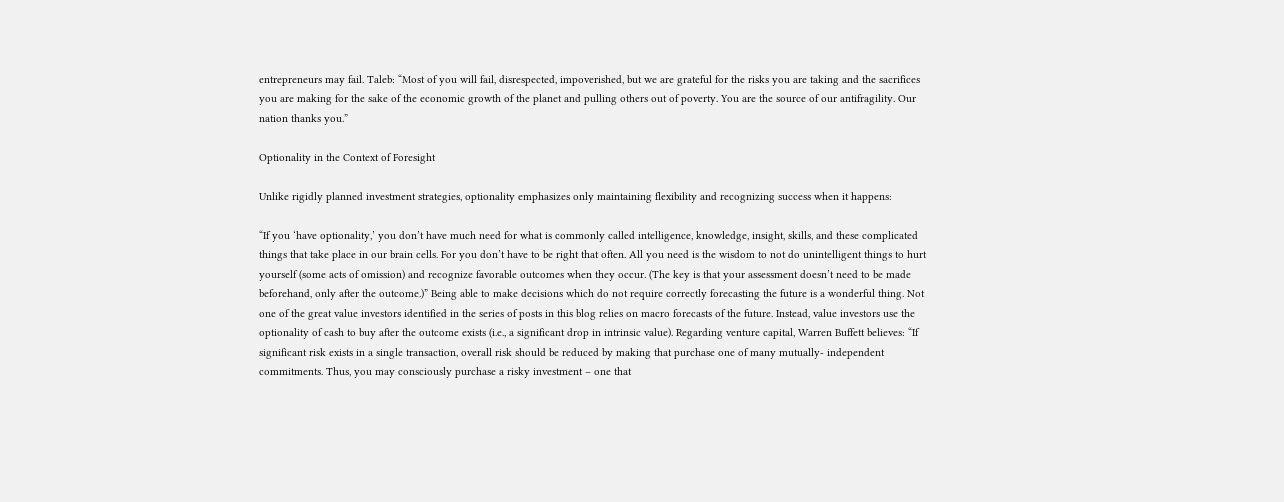entrepreneurs may fail. Taleb: “Most of you will fail, disrespected, impoverished, but we are grateful for the risks you are taking and the sacrifices you are making for the sake of the economic growth of the planet and pulling others out of poverty. You are the source of our antifragility. Our nation thanks you.”

Optionality in the Context of Foresight

Unlike rigidly planned investment strategies, optionality emphasizes only maintaining flexibility and recognizing success when it happens:

“If you ‘have optionality,’ you don’t have much need for what is commonly called intelligence, knowledge, insight, skills, and these complicated things that take place in our brain cells. For you don’t have to be right that often. All you need is the wisdom to not do unintelligent things to hurt yourself (some acts of omission) and recognize favorable outcomes when they occur. (The key is that your assessment doesn’t need to be made beforehand, only after the outcome.)” Being able to make decisions which do not require correctly forecasting the future is a wonderful thing. Not one of the great value investors identified in the series of posts in this blog relies on macro forecasts of the future. Instead, value investors use the optionality of cash to buy after the outcome exists (i.e., a significant drop in intrinsic value). Regarding venture capital, Warren Buffett believes: “If significant risk exists in a single transaction, overall risk should be reduced by making that purchase one of many mutually- independent commitments. Thus, you may consciously purchase a risky investment – one that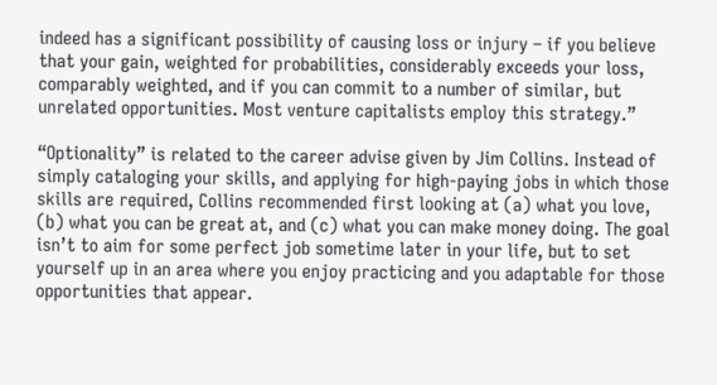indeed has a significant possibility of causing loss or injury – if you believe that your gain, weighted for probabilities, considerably exceeds your loss, comparably weighted, and if you can commit to a number of similar, but unrelated opportunities. Most venture capitalists employ this strategy.”

“Optionality” is related to the career advise given by Jim Collins. Instead of simply cataloging your skills, and applying for high-paying jobs in which those skills are required, Collins recommended first looking at (a) what you love, (b) what you can be great at, and (c) what you can make money doing. The goal isn’t to aim for some perfect job sometime later in your life, but to set yourself up in an area where you enjoy practicing and you adaptable for those opportunities that appear.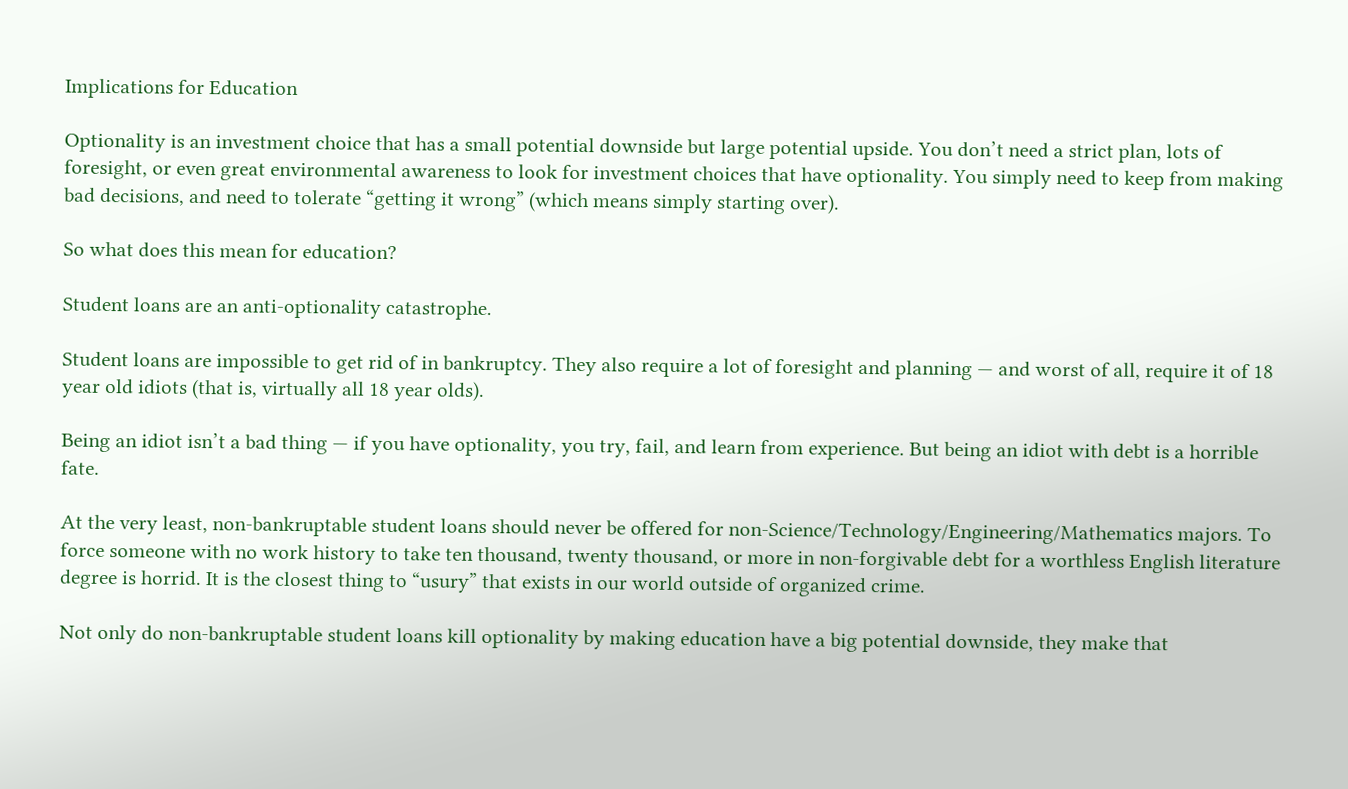Implications for Education

Optionality is an investment choice that has a small potential downside but large potential upside. You don’t need a strict plan, lots of foresight, or even great environmental awareness to look for investment choices that have optionality. You simply need to keep from making bad decisions, and need to tolerate “getting it wrong” (which means simply starting over).

So what does this mean for education?

Student loans are an anti-optionality catastrophe.

Student loans are impossible to get rid of in bankruptcy. They also require a lot of foresight and planning — and worst of all, require it of 18 year old idiots (that is, virtually all 18 year olds).

Being an idiot isn’t a bad thing — if you have optionality, you try, fail, and learn from experience. But being an idiot with debt is a horrible fate.

At the very least, non-bankruptable student loans should never be offered for non-Science/Technology/Engineering/Mathematics majors. To force someone with no work history to take ten thousand, twenty thousand, or more in non-forgivable debt for a worthless English literature degree is horrid. It is the closest thing to “usury” that exists in our world outside of organized crime.

Not only do non-bankruptable student loans kill optionality by making education have a big potential downside, they make that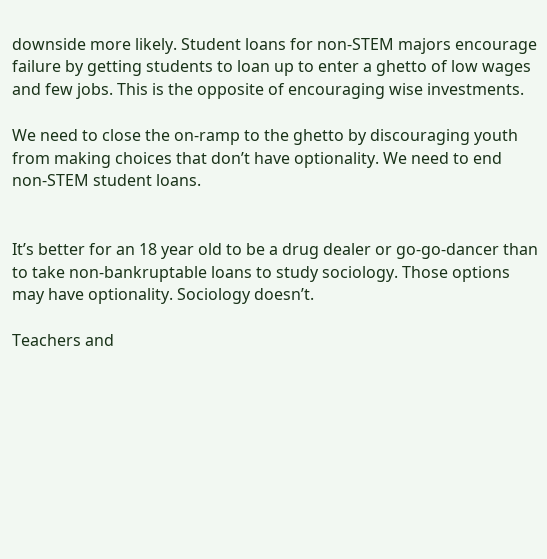downside more likely. Student loans for non-STEM majors encourage failure by getting students to loan up to enter a ghetto of low wages and few jobs. This is the opposite of encouraging wise investments.

We need to close the on-ramp to the ghetto by discouraging youth from making choices that don’t have optionality. We need to end non-STEM student loans.


It’s better for an 18 year old to be a drug dealer or go-go-dancer than to take non-bankruptable loans to study sociology. Those options may have optionality. Sociology doesn’t.

Teachers and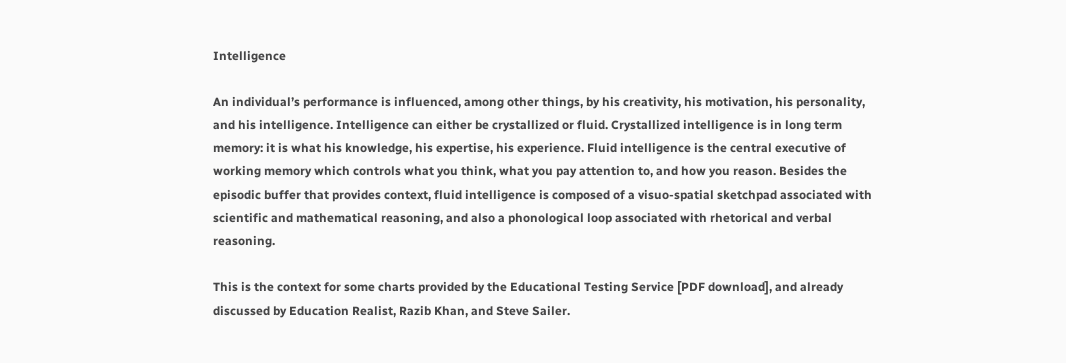Intelligence

An individual’s performance is influenced, among other things, by his creativity, his motivation, his personality, and his intelligence. Intelligence can either be crystallized or fluid. Crystallized intelligence is in long term memory: it is what his knowledge, his expertise, his experience. Fluid intelligence is the central executive of working memory which controls what you think, what you pay attention to, and how you reason. Besides the episodic buffer that provides context, fluid intelligence is composed of a visuo-spatial sketchpad associated with scientific and mathematical reasoning, and also a phonological loop associated with rhetorical and verbal reasoning.

This is the context for some charts provided by the Educational Testing Service [PDF download], and already discussed by Education Realist, Razib Khan, and Steve Sailer.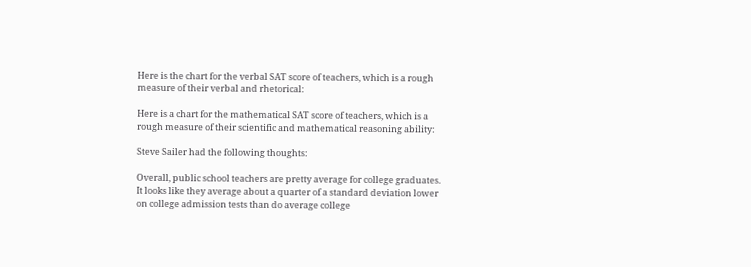Here is the chart for the verbal SAT score of teachers, which is a rough measure of their verbal and rhetorical:

Here is a chart for the mathematical SAT score of teachers, which is a rough measure of their scientific and mathematical reasoning ability:

Steve Sailer had the following thoughts:

Overall, public school teachers are pretty average for college graduates. It looks like they average about a quarter of a standard deviation lower on college admission tests than do average college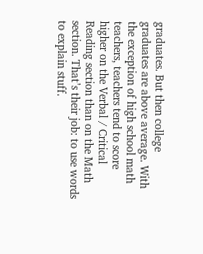graduates. But then college graduates are above average. With the exception of high school math teachers, teachers tend to score higher on the Verbal / Critical Reading section than on the Math section. That’s their job: to use words to explain stuff.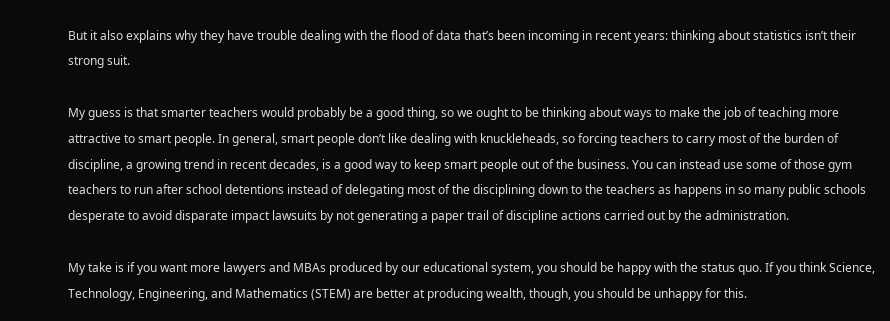But it also explains why they have trouble dealing with the flood of data that’s been incoming in recent years: thinking about statistics isn’t their strong suit.

My guess is that smarter teachers would probably be a good thing, so we ought to be thinking about ways to make the job of teaching more attractive to smart people. In general, smart people don’t like dealing with knuckleheads, so forcing teachers to carry most of the burden of discipline, a growing trend in recent decades, is a good way to keep smart people out of the business. You can instead use some of those gym teachers to run after school detentions instead of delegating most of the disciplining down to the teachers as happens in so many public schools desperate to avoid disparate impact lawsuits by not generating a paper trail of discipline actions carried out by the administration.

My take is if you want more lawyers and MBAs produced by our educational system, you should be happy with the status quo. If you think Science, Technology, Engineering, and Mathematics (STEM) are better at producing wealth, though, you should be unhappy for this.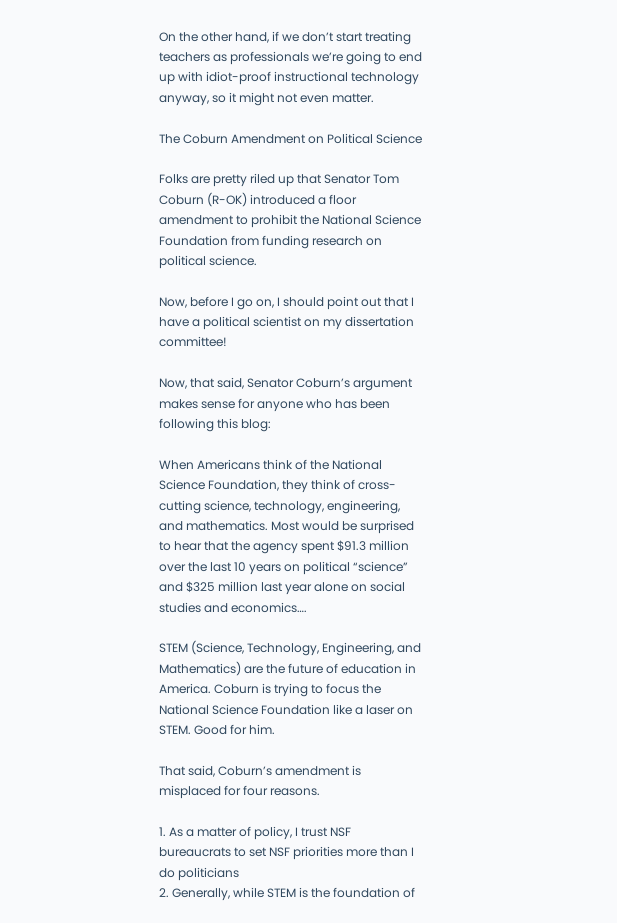On the other hand, if we don’t start treating teachers as professionals we’re going to end up with idiot-proof instructional technology anyway, so it might not even matter.

The Coburn Amendment on Political Science

Folks are pretty riled up that Senator Tom Coburn (R-OK) introduced a floor amendment to prohibit the National Science Foundation from funding research on political science.

Now, before I go on, I should point out that I have a political scientist on my dissertation committee!

Now, that said, Senator Coburn’s argument makes sense for anyone who has been following this blog:

When Americans think of the National Science Foundation, they think of cross-cutting science, technology, engineering, and mathematics. Most would be surprised to hear that the agency spent $91.3 million over the last 10 years on political “science” and $325 million last year alone on social studies and economics….

STEM (Science, Technology, Engineering, and Mathematics) are the future of education in America. Coburn is trying to focus the National Science Foundation like a laser on STEM. Good for him.

That said, Coburn’s amendment is misplaced for four reasons.

1. As a matter of policy, I trust NSF bureaucrats to set NSF priorities more than I do politicians
2. Generally, while STEM is the foundation of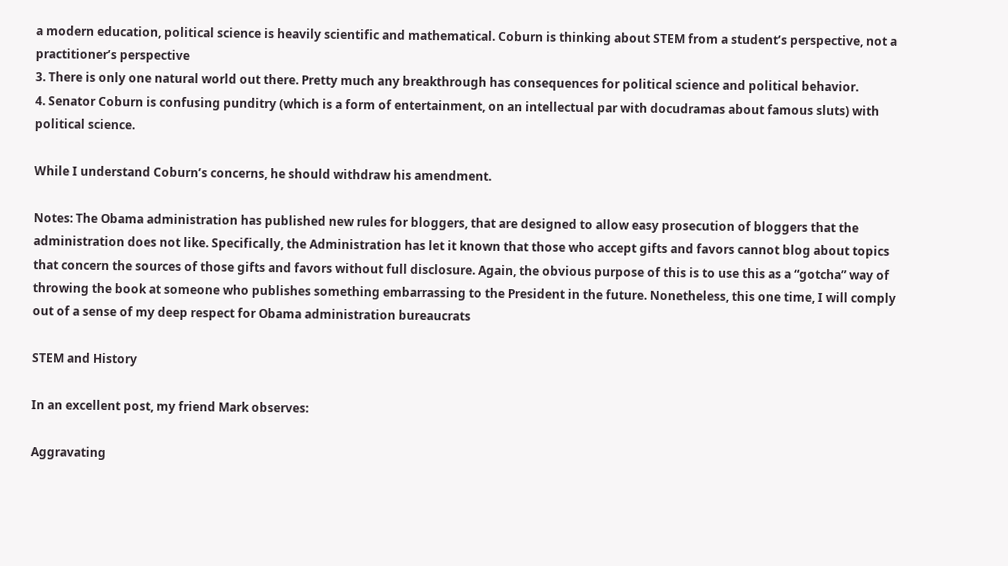a modern education, political science is heavily scientific and mathematical. Coburn is thinking about STEM from a student’s perspective, not a practitioner’s perspective
3. There is only one natural world out there. Pretty much any breakthrough has consequences for political science and political behavior.
4. Senator Coburn is confusing punditry (which is a form of entertainment, on an intellectual par with docudramas about famous sluts) with political science.

While I understand Coburn’s concerns, he should withdraw his amendment.

Notes: The Obama administration has published new rules for bloggers, that are designed to allow easy prosecution of bloggers that the administration does not like. Specifically, the Administration has let it known that those who accept gifts and favors cannot blog about topics that concern the sources of those gifts and favors without full disclosure. Again, the obvious purpose of this is to use this as a “gotcha” way of throwing the book at someone who publishes something embarrassing to the President in the future. Nonetheless, this one time, I will comply out of a sense of my deep respect for Obama administration bureaucrats

STEM and History

In an excellent post, my friend Mark observes:

Aggravating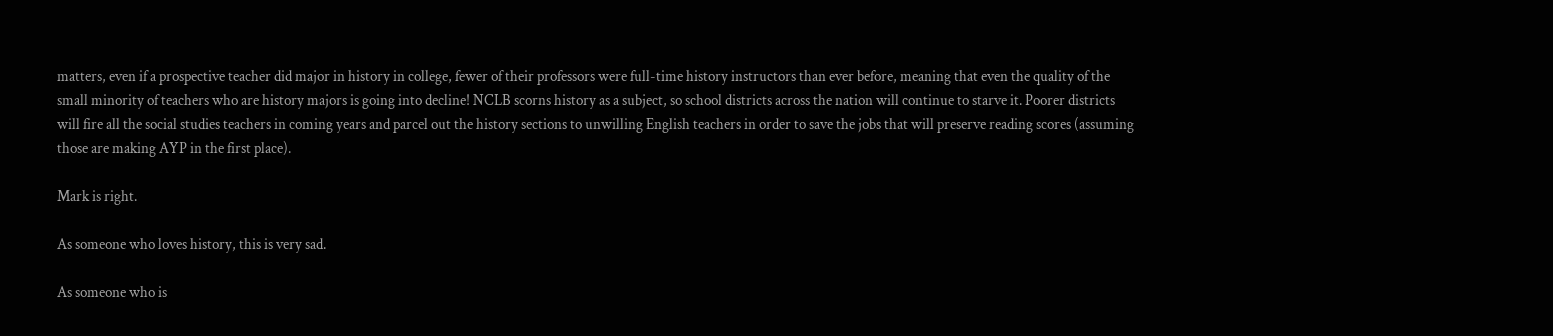matters, even if a prospective teacher did major in history in college, fewer of their professors were full-time history instructors than ever before, meaning that even the quality of the small minority of teachers who are history majors is going into decline! NCLB scorns history as a subject, so school districts across the nation will continue to starve it. Poorer districts will fire all the social studies teachers in coming years and parcel out the history sections to unwilling English teachers in order to save the jobs that will preserve reading scores (assuming those are making AYP in the first place).

Mark is right.

As someone who loves history, this is very sad.

As someone who is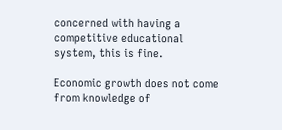concerned with having a competitive educational system, this is fine.

Economic growth does not come from knowledge of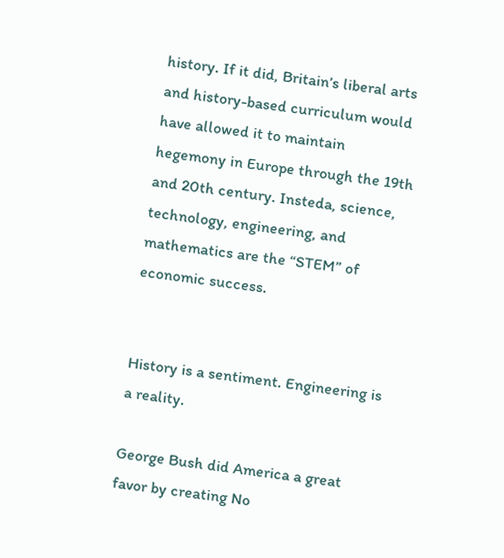history. If it did, Britain’s liberal arts and history-based curriculum would have allowed it to maintain hegemony in Europe through the 19th and 20th century. Insteda, science, technology, engineering, and mathematics are the “STEM” of economic success.


History is a sentiment. Engineering is a reality.

George Bush did America a great favor by creating No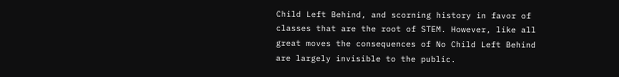Child Left Behind, and scorning history in favor of classes that are the root of STEM. However, like all great moves the consequences of No Child Left Behind are largely invisible to the public.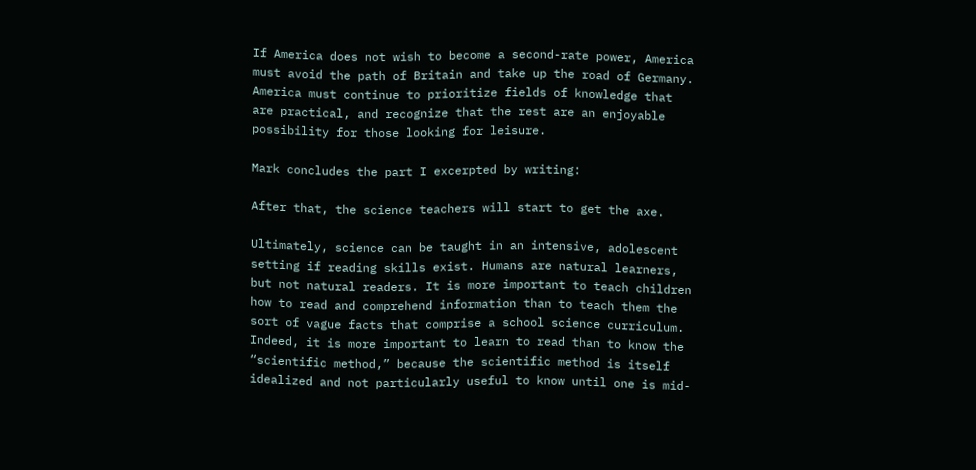If America does not wish to become a second-rate power, America must avoid the path of Britain and take up the road of Germany. America must continue to prioritize fields of knowledge that are practical, and recognize that the rest are an enjoyable possibility for those looking for leisure.

Mark concludes the part I excerpted by writing:

After that, the science teachers will start to get the axe.

Ultimately, science can be taught in an intensive, adolescent setting if reading skills exist. Humans are natural learners, but not natural readers. It is more important to teach children how to read and comprehend information than to teach them the sort of vague facts that comprise a school science curriculum. Indeed, it is more important to learn to read than to know the “scientific method,” because the scientific method is itself idealized and not particularly useful to know until one is mid-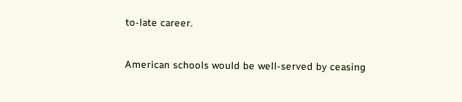to-late career.

American schools would be well-served by ceasing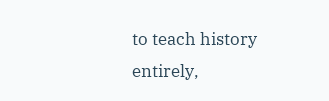to teach history entirely,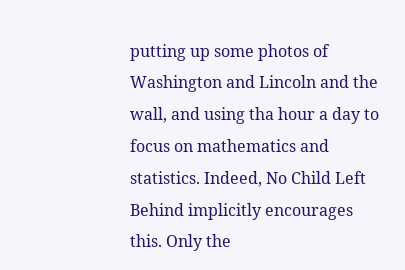putting up some photos of Washington and Lincoln and the wall, and using tha hour a day to focus on mathematics and statistics. Indeed, No Child Left Behind implicitly encourages this. Only the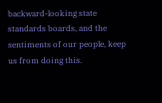backward-looking state standards boards, and the sentiments of our people, keep us from doing this.